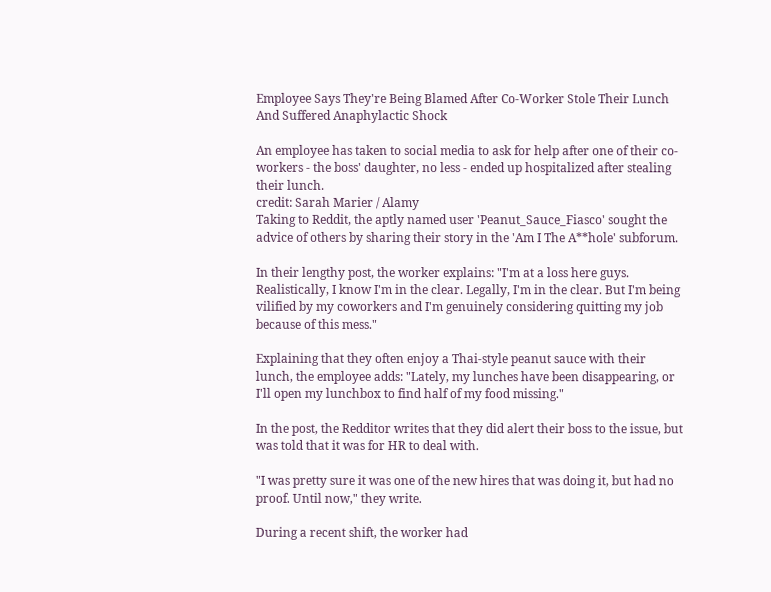Employee Says They're Being Blamed After Co-Worker Stole Their Lunch And Suffered Anaphylactic Shock

An employee has taken to social media to ask for help after one of their co-workers - the boss' daughter, no less - ended up hospitalized after stealing their lunch.
credit: Sarah Marier / Alamy
Taking to Reddit, the aptly named user 'Peanut_Sauce_Fiasco' sought the advice of others by sharing their story in the 'Am I The A**hole' subforum.

In their lengthy post, the worker explains: "I'm at a loss here guys. Realistically, I know I'm in the clear. Legally, I'm in the clear. But I'm being vilified by my coworkers and I'm genuinely considering quitting my job because of this mess."

Explaining that they often enjoy a Thai-style peanut sauce with their lunch, the employee adds: "Lately, my lunches have been disappearing, or I'll open my lunchbox to find half of my food missing."

In the post, the Redditor writes that they did alert their boss to the issue, but was told that it was for HR to deal with.

"I was pretty sure it was one of the new hires that was doing it, but had no proof. Until now," they write.

During a recent shift, the worker had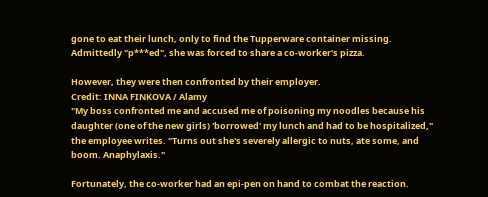gone to eat their lunch, only to find the Tupperware container missing. Admittedly "p***ed", she was forced to share a co-worker's pizza.

However, they were then confronted by their employer.
Credit: INNA FINKOVA / Alamy
"My boss confronted me and accused me of poisoning my noodles because his daughter (one of the new girls) 'borrowed' my lunch and had to be hospitalized," the employee writes. "Turns out she's severely allergic to nuts, ate some, and boom. Anaphylaxis."

Fortunately, the co-worker had an epi-pen on hand to combat the reaction.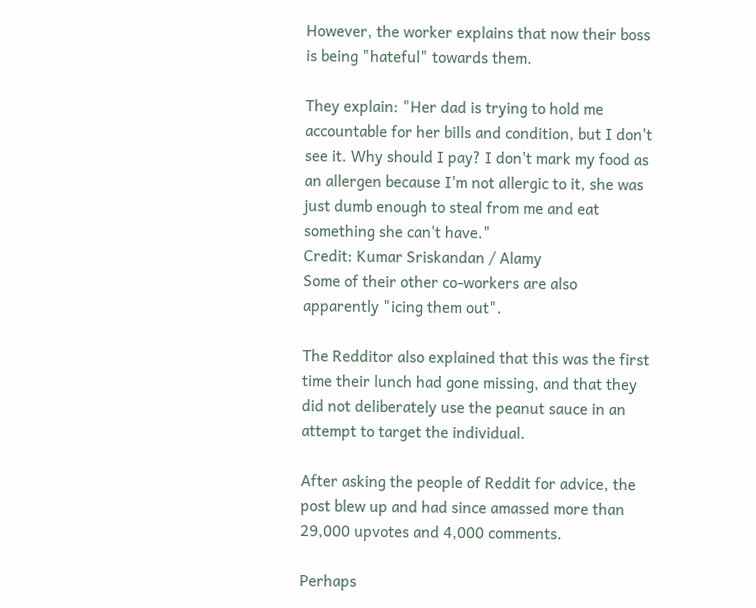However, the worker explains that now their boss is being "hateful" towards them.

They explain: "Her dad is trying to hold me accountable for her bills and condition, but I don't see it. Why should I pay? I don't mark my food as an allergen because I'm not allergic to it, she was just dumb enough to steal from me and eat something she can't have."
Credit: Kumar Sriskandan / Alamy
Some of their other co-workers are also apparently "icing them out".

The Redditor also explained that this was the first time their lunch had gone missing, and that they did not deliberately use the peanut sauce in an attempt to target the individual.

After asking the people of Reddit for advice, the post blew up and had since amassed more than 29,000 upvotes and 4,000 comments.

Perhaps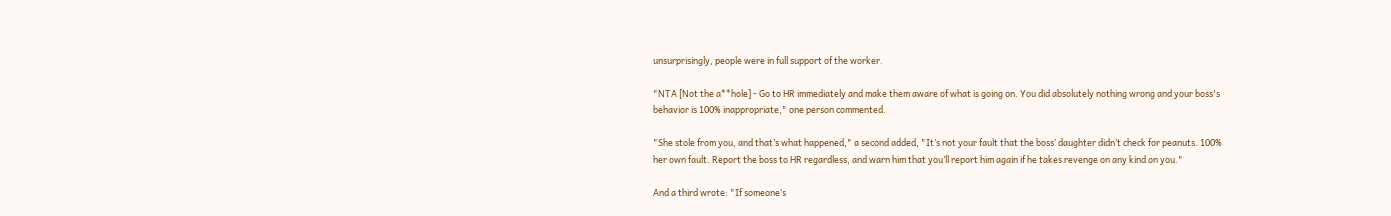unsurprisingly, people were in full support of the worker.

"NTA [Not the a**hole] - Go to HR immediately and make them aware of what is going on. You did absolutely nothing wrong and your boss's behavior is 100% inappropriate," one person commented.

"She stole from you, and that’s what happened," a second added, "It’s not your fault that the boss’ daughter didn’t check for peanuts. 100% her own fault. Report the boss to HR regardless, and warn him that you’ll report him again if he takes revenge on any kind on you."

And a third wrote: "If someone’s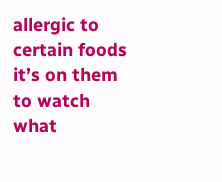allergic to certain foods it’s on them to watch what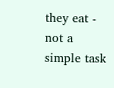they eat - not a simple task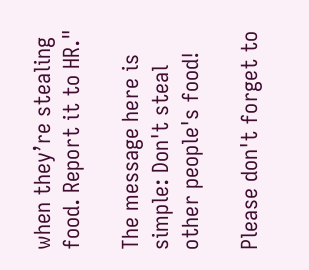when they’re stealing food. Report it to HR."

The message here is simple: Don't steal other people's food!

Please don't forget to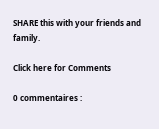SHARE this with your friends and family.

Click here for Comments

0 commentaires :